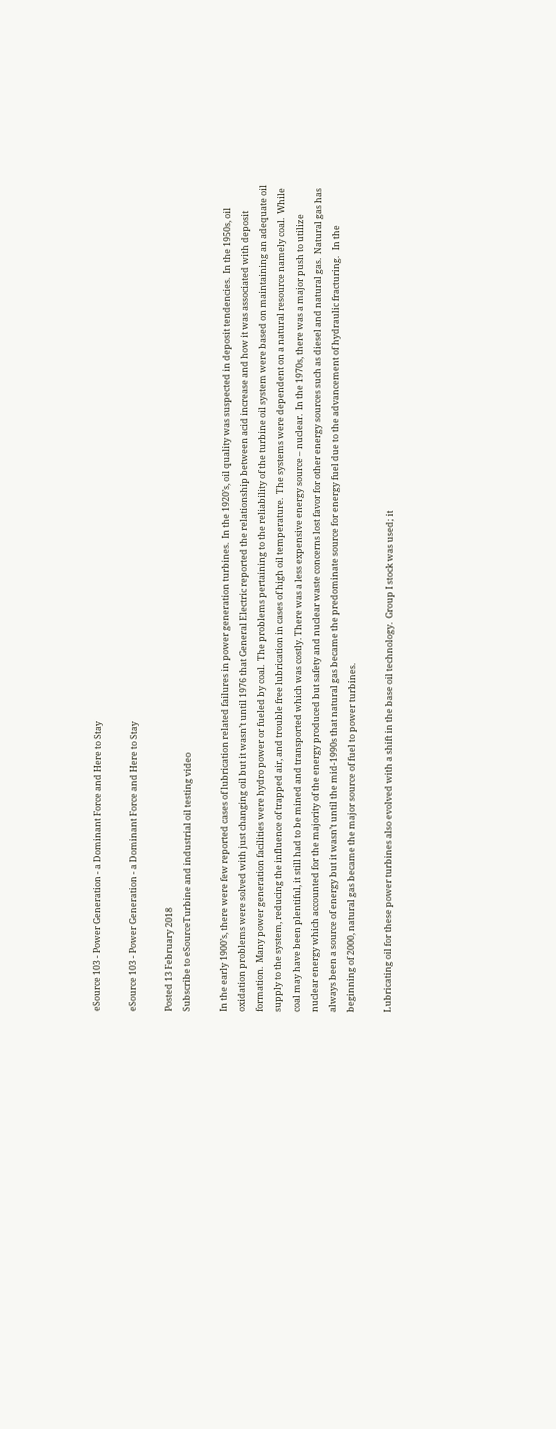eSource 103 - Power Generation - a Dominant Force and Here to Stay

eSource 103 - Power Generation - a Dominant Force and Here to Stay

Posted 13 February 2018
Subscribe to eSourceTurbine and industrial oil testing video

In the early 1900’s, there were few reported cases of lubrication related failures in power generation turbines.  In the 1920’s, oil quality was suspected in deposit tendencies.  In the 1950s, oil oxidation problems were solved with just changing oil but it wasn’t until 1976 that General Electric reported the relationship between acid increase and how it was associated with deposit formation.  Many power generation facilities were hydro power or fueled by coal.  The problems pertaining to the reliability of the turbine oil system were based on maintaining an adequate oil supply to the system, reducing the influence of trapped air, and trouble free lubrication in cases of high oil temperature.  The systems were dependent on a natural resource namely coal.  While coal may have been plentiful, it still had to be mined and transported which was costly. There was a less expensive energy source – nuclear.  In the 1970s, there was a major push to utilize nuclear energy which accounted for the majority of the energy produced but safety and nuclear waste concerns lost favor for other energy sources such as diesel and natural gas.  Natural gas has always been a source of energy but it wasn’t until the mid-1990s that natural gas became the predominate source for energy fuel due to the advancement of hydraulic fracturing.   In the beginning of 2000, natural gas became the major source of fuel to power turbines.

Lubricating oil for these power turbines also evolved with a shift in the base oil technology.  Group I stock was used; it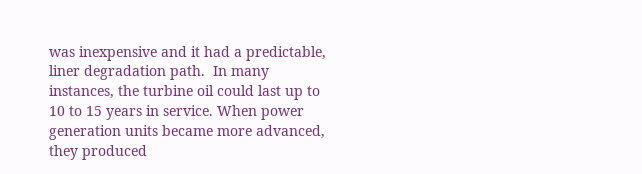was inexpensive and it had a predictable, liner degradation path.  In many instances, the turbine oil could last up to 10 to 15 years in service. When power generation units became more advanced, they produced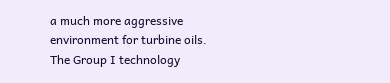a much more aggressive environment for turbine oils.  The Group I technology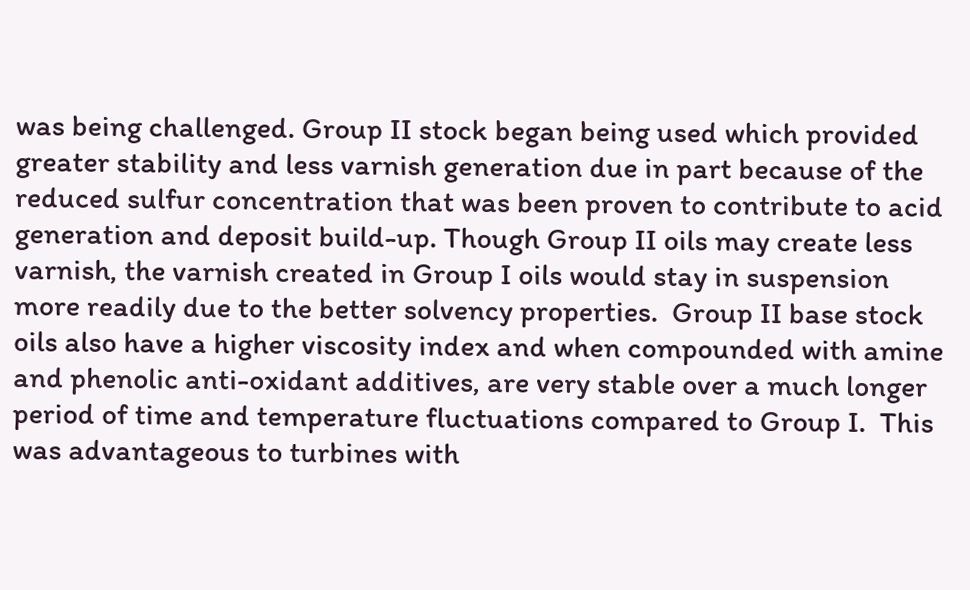was being challenged. Group II stock began being used which provided greater stability and less varnish generation due in part because of the reduced sulfur concentration that was been proven to contribute to acid generation and deposit build-up. Though Group II oils may create less varnish, the varnish created in Group I oils would stay in suspension more readily due to the better solvency properties.  Group II base stock oils also have a higher viscosity index and when compounded with amine and phenolic anti-oxidant additives, are very stable over a much longer period of time and temperature fluctuations compared to Group I.  This was advantageous to turbines with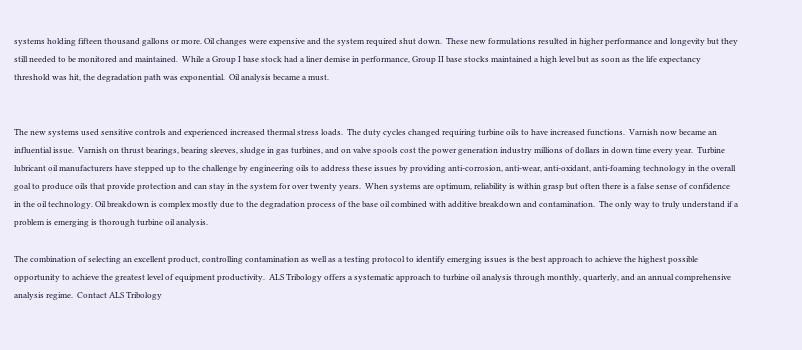systems holding fifteen thousand gallons or more. Oil changes were expensive and the system required shut down.  These new formulations resulted in higher performance and longevity but they still needed to be monitored and maintained.  While a Group I base stock had a liner demise in performance, Group II base stocks maintained a high level but as soon as the life expectancy threshold was hit, the degradation path was exponential.  Oil analysis became a must.


The new systems used sensitive controls and experienced increased thermal stress loads.  The duty cycles changed requiring turbine oils to have increased functions.  Varnish now became an influential issue.  Varnish on thrust bearings, bearing sleeves, sludge in gas turbines, and on valve spools cost the power generation industry millions of dollars in down time every year.  Turbine lubricant oil manufacturers have stepped up to the challenge by engineering oils to address these issues by providing anti-corrosion, anti-wear, anti-oxidant, anti-foaming technology in the overall goal to produce oils that provide protection and can stay in the system for over twenty years.  When systems are optimum, reliability is within grasp but often there is a false sense of confidence in the oil technology. Oil breakdown is complex mostly due to the degradation process of the base oil combined with additive breakdown and contamination.  The only way to truly understand if a problem is emerging is thorough turbine oil analysis.

The combination of selecting an excellent product, controlling contamination as well as a testing protocol to identify emerging issues is the best approach to achieve the highest possible opportunity to achieve the greatest level of equipment productivity.  ALS Tribology offers a systematic approach to turbine oil analysis through monthly, quarterly, and an annual comprehensive analysis regime.  Contact ALS Tribology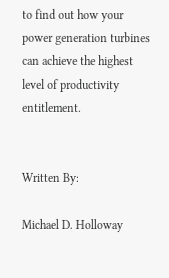to find out how your power generation turbines can achieve the highest level of productivity entitlement.


Written By:

Michael D. Holloway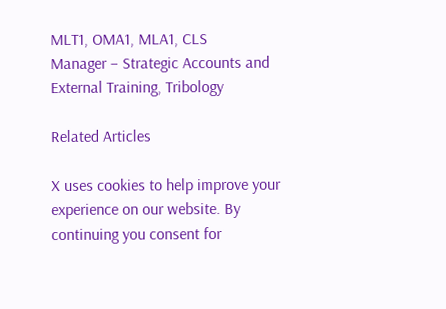MLT1, OMA1, MLA1, CLS
Manager – Strategic Accounts and External Training, Tribology

Related Articles

X uses cookies to help improve your experience on our website. By continuing you consent for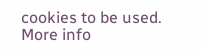cookies to be used. More info